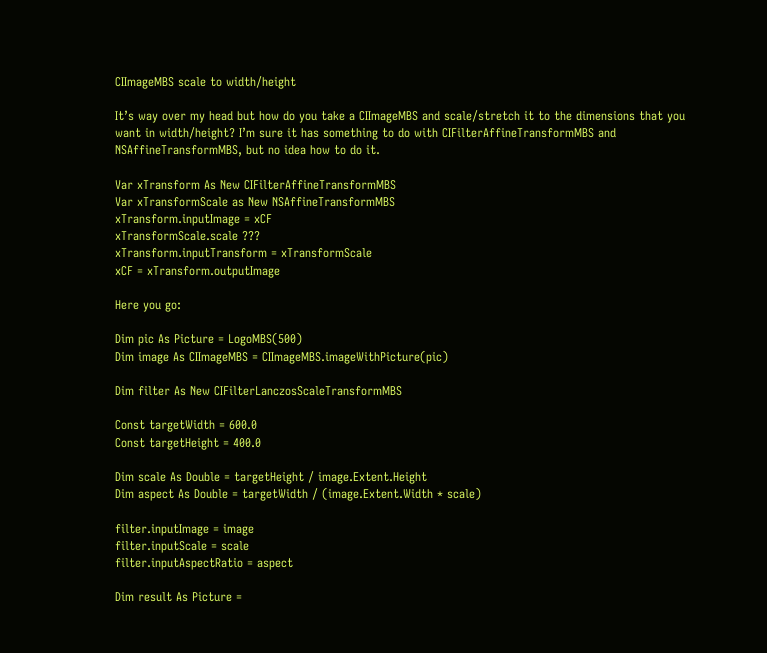CIImageMBS scale to width/height

It’s way over my head but how do you take a CIImageMBS and scale/stretch it to the dimensions that you want in width/height? I’m sure it has something to do with CIFilterAffineTransformMBS and NSAffineTransformMBS, but no idea how to do it.

Var xTransform As New CIFilterAffineTransformMBS
Var xTransformScale as New NSAffineTransformMBS
xTransform.inputImage = xCF
xTransformScale.scale ???
xTransform.inputTransform = xTransformScale
xCF = xTransform.outputImage

Here you go:

Dim pic As Picture = LogoMBS(500)
Dim image As CIImageMBS = CIImageMBS.imageWithPicture(pic)

Dim filter As New CIFilterLanczosScaleTransformMBS

Const targetWidth = 600.0
Const targetHeight = 400.0

Dim scale As Double = targetHeight / image.Extent.Height
Dim aspect As Double = targetWidth / (image.Extent.Width * scale)

filter.inputImage = image
filter.inputScale = scale
filter.inputAspectRatio = aspect

Dim result As Picture =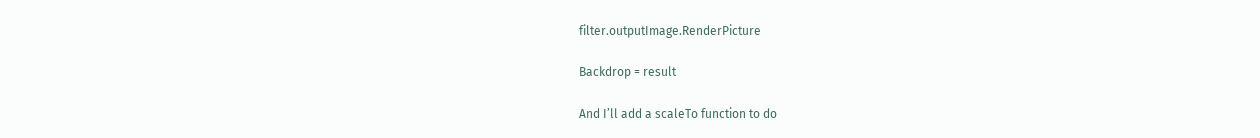filter.outputImage.RenderPicture

Backdrop = result

And I’ll add a scaleTo function to do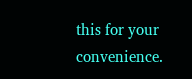this for your convenience.